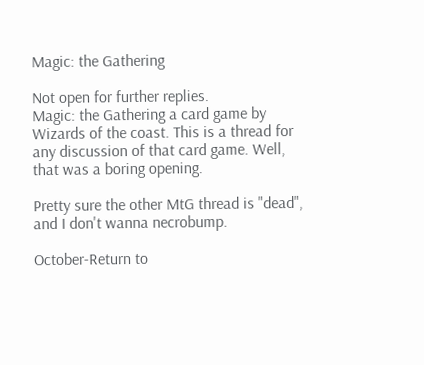Magic: the Gathering

Not open for further replies.
Magic: the Gathering a card game by Wizards of the coast. This is a thread for any discussion of that card game. Well, that was a boring opening.

Pretty sure the other MtG thread is "dead", and I don't wanna necrobump.

October-Return to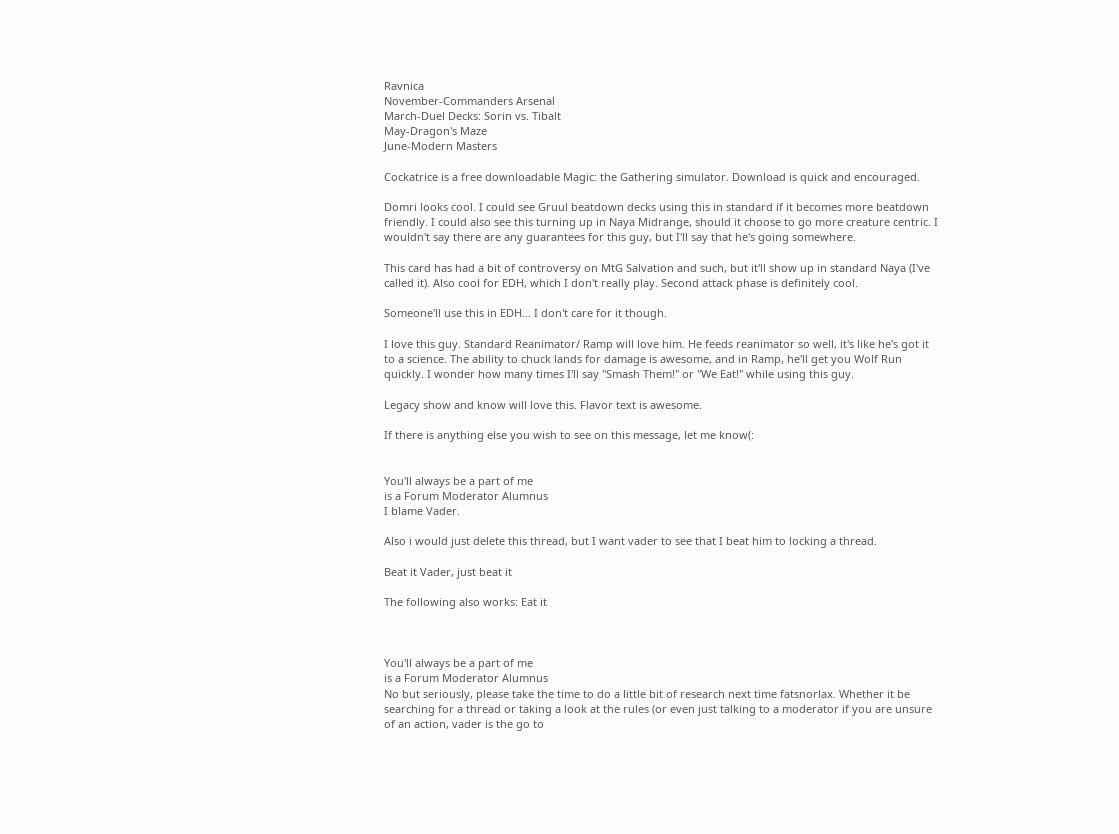Ravnica
November-Commanders Arsenal
March-Duel Decks: Sorin vs. Tibalt
May-Dragon's Maze
June-Modern Masters

Cockatrice is a free downloadable Magic: the Gathering simulator. Download is quick and encouraged.

Domri looks cool. I could see Gruul beatdown decks using this in standard if it becomes more beatdown friendly. I could also see this turning up in Naya Midrange, should it choose to go more creature centric. I wouldn't say there are any guarantees for this guy, but I'll say that he's going somewhere.

This card has had a bit of controversy on MtG Salvation and such, but it'll show up in standard Naya (I've called it). Also cool for EDH, which I don't really play. Second attack phase is definitely cool.

Someone'll use this in EDH... I don't care for it though.

I love this guy. Standard Reanimator/ Ramp will love him. He feeds reanimator so well, it's like he's got it to a science. The ability to chuck lands for damage is awesome, and in Ramp, he'll get you Wolf Run quickly. I wonder how many times I'll say "Smash Them!" or "We Eat!" while using this guy.

Legacy show and know will love this. Flavor text is awesome.

If there is anything else you wish to see on this message, let me know(:


You'll always be a part of me
is a Forum Moderator Alumnus
I blame Vader.

Also i would just delete this thread, but I want vader to see that I beat him to locking a thread.

Beat it Vader, just beat it

The following also works: Eat it



You'll always be a part of me
is a Forum Moderator Alumnus
No but seriously, please take the time to do a little bit of research next time fatsnorlax. Whether it be searching for a thread or taking a look at the rules (or even just talking to a moderator if you are unsure of an action, vader is the go to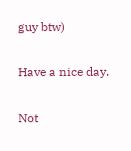guy btw)

Have a nice day.

Not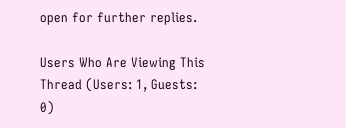open for further replies.

Users Who Are Viewing This Thread (Users: 1, Guests: 0)